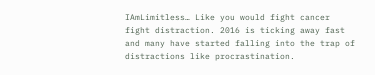IAmLimitless… Like you would fight cancer fight distraction. 2016 is ticking away fast and many have started falling into the trap of distractions like procrastination.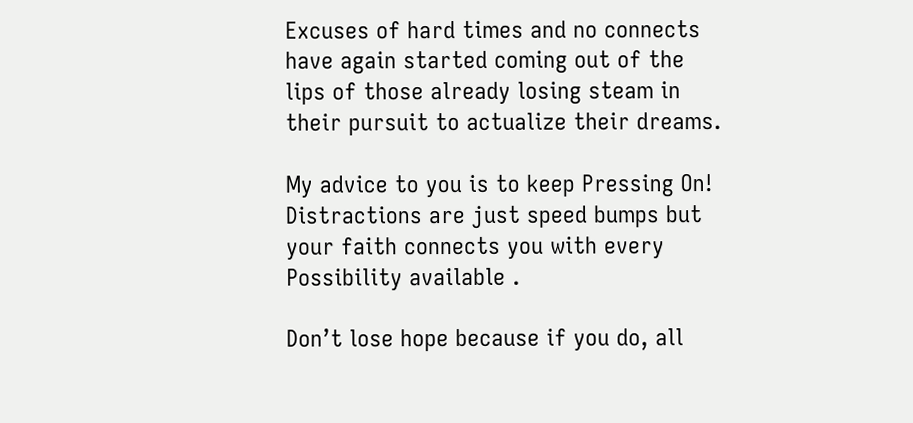Excuses of hard times and no connects have again started coming out of the lips of those already losing steam in their pursuit to actualize their dreams.

My advice to you is to keep Pressing On! Distractions are just speed bumps but your faith connects you with every Possibility available .

Don’t lose hope because if you do, all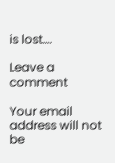is lost….

Leave a comment

Your email address will not be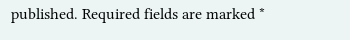published. Required fields are marked *